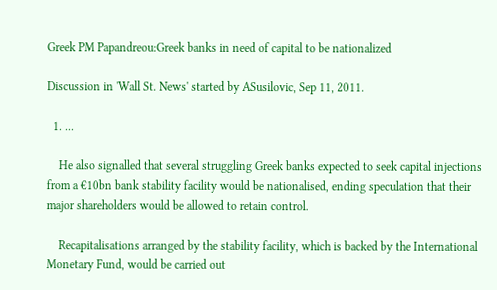Greek PM Papandreou:Greek banks in need of capital to be nationalized

Discussion in 'Wall St. News' started by ASusilovic, Sep 11, 2011.

  1. ...

    He also signalled that several struggling Greek banks expected to seek capital injections from a €10bn bank stability facility would be nationalised, ending speculation that their major shareholders would be allowed to retain control.

    Recapitalisations arranged by the stability facility, which is backed by the International Monetary Fund, would be carried out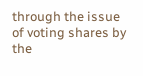through the issue of voting shares by the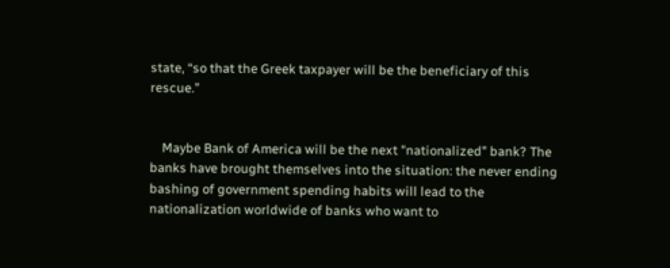state, “so that the Greek taxpayer will be the beneficiary of this rescue.”


    Maybe Bank of America will be the next "nationalized" bank? The banks have brought themselves into the situation: the never ending bashing of government spending habits will lead to the nationalization worldwide of banks who want to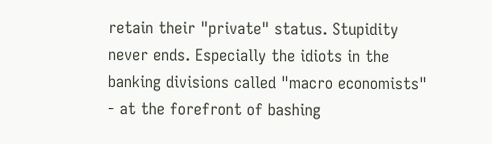retain their "private" status. Stupidity never ends. Especially the idiots in the banking divisions called "macro economists" - at the forefront of bashing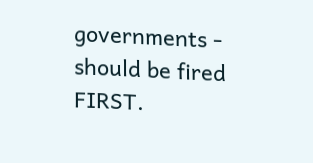governments - should be fired FIRST.